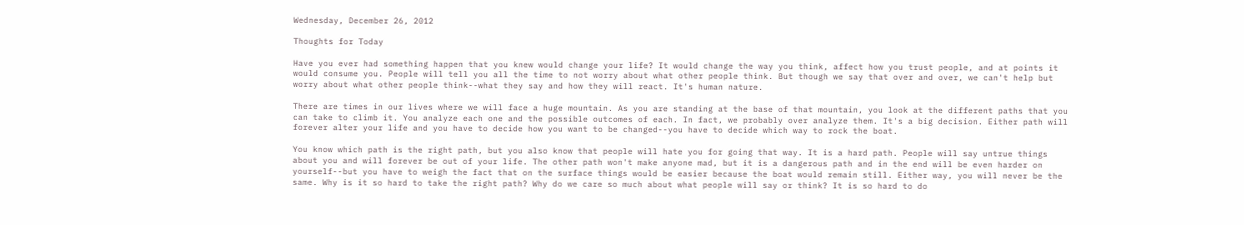Wednesday, December 26, 2012

Thoughts for Today

Have you ever had something happen that you knew would change your life? It would change the way you think, affect how you trust people, and at points it would consume you. People will tell you all the time to not worry about what other people think. But though we say that over and over, we can't help but worry about what other people think--what they say and how they will react. It's human nature.

There are times in our lives where we will face a huge mountain. As you are standing at the base of that mountain, you look at the different paths that you can take to climb it. You analyze each one and the possible outcomes of each. In fact, we probably over analyze them. It's a big decision. Either path will forever alter your life and you have to decide how you want to be changed--you have to decide which way to rock the boat.

You know which path is the right path, but you also know that people will hate you for going that way. It is a hard path. People will say untrue things about you and will forever be out of your life. The other path won't make anyone mad, but it is a dangerous path and in the end will be even harder on yourself--but you have to weigh the fact that on the surface things would be easier because the boat would remain still. Either way, you will never be the same. Why is it so hard to take the right path? Why do we care so much about what people will say or think? It is so hard to do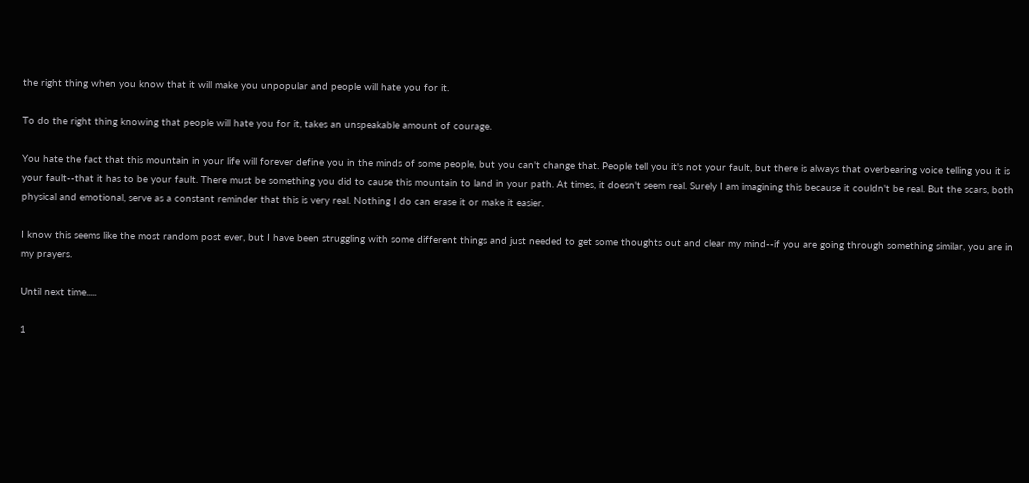the right thing when you know that it will make you unpopular and people will hate you for it.

To do the right thing knowing that people will hate you for it, takes an unspeakable amount of courage.

You hate the fact that this mountain in your life will forever define you in the minds of some people, but you can't change that. People tell you it's not your fault, but there is always that overbearing voice telling you it is your fault--that it has to be your fault. There must be something you did to cause this mountain to land in your path. At times, it doesn't seem real. Surely I am imagining this because it couldn't be real. But the scars, both physical and emotional, serve as a constant reminder that this is very real. Nothing I do can erase it or make it easier.

I know this seems like the most random post ever, but I have been struggling with some different things and just needed to get some thoughts out and clear my mind--if you are going through something similar, you are in my prayers.

Until next time.....

1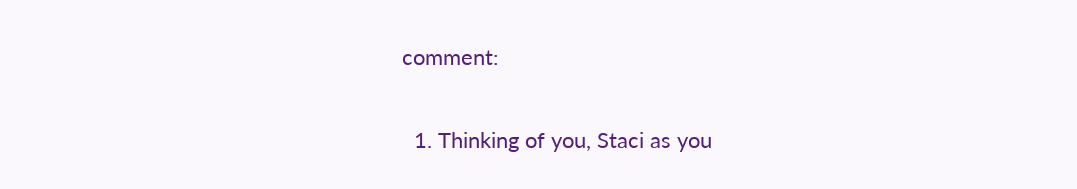comment:

  1. Thinking of you, Staci as you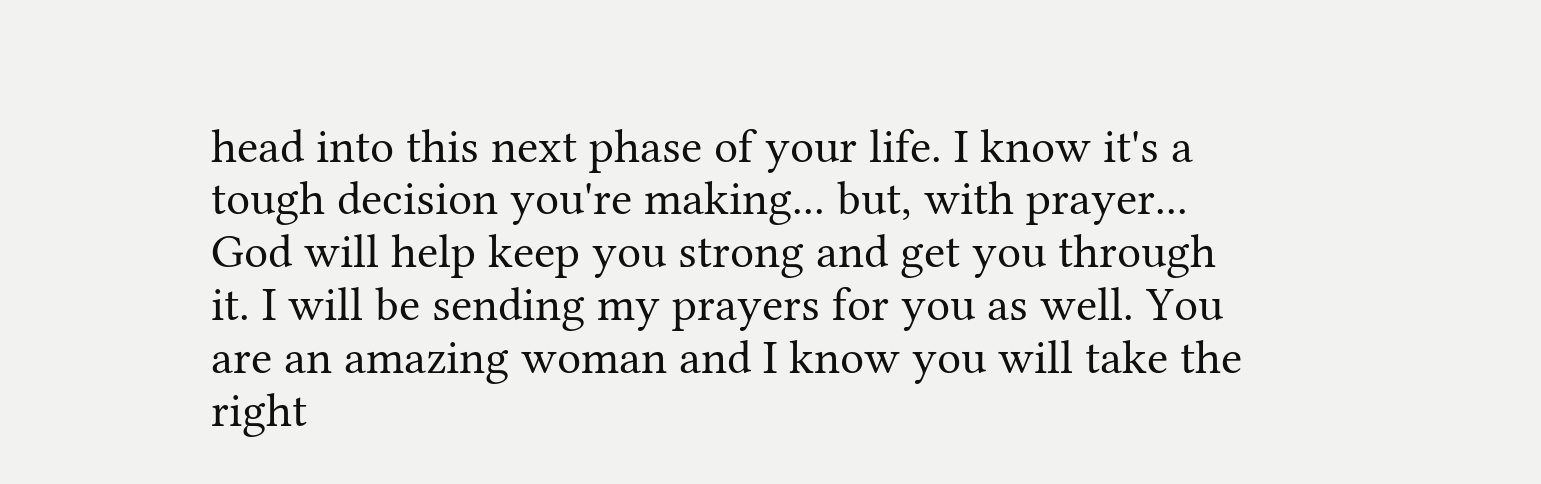head into this next phase of your life. I know it's a tough decision you're making... but, with prayer... God will help keep you strong and get you through it. I will be sending my prayers for you as well. You are an amazing woman and I know you will take the right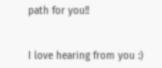path for you!!


I love hearing from you :)